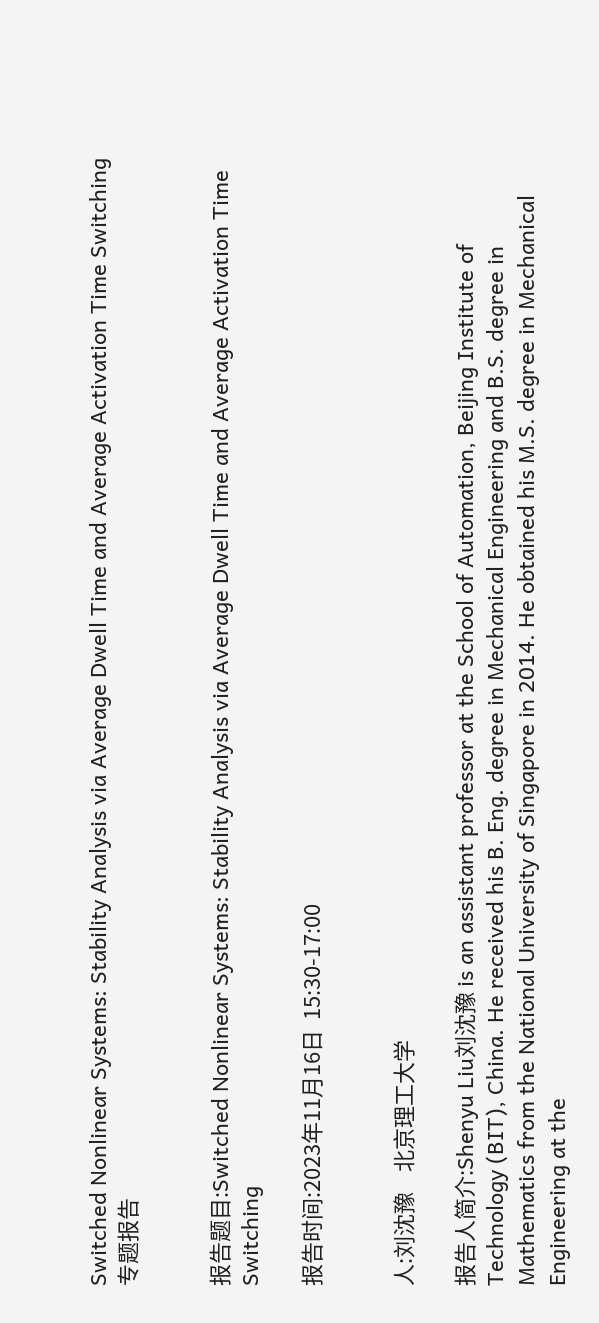Switched Nonlinear Systems: Stability Analysis via Average Dwell Time and Average Activation Time Switching专题报告


报告题目:Switched Nonlinear Systems: Stability Analysis via Average Dwell Time and Average Activation Time Switching

报告时间:2023年11月16日  15:30-17:00


人:刘沈豫    北京理工大学

报告人简介:Shenyu Liu刘沈豫 is an assistant professor at the School of Automation, Beijing Institute of Technology (BIT), China. He received his B. Eng. degree in Mechanical Engineering and B.S. degree in Mathematics from the National University of Singapore in 2014. He obtained his M.S. degree in Mechanical Engineering at the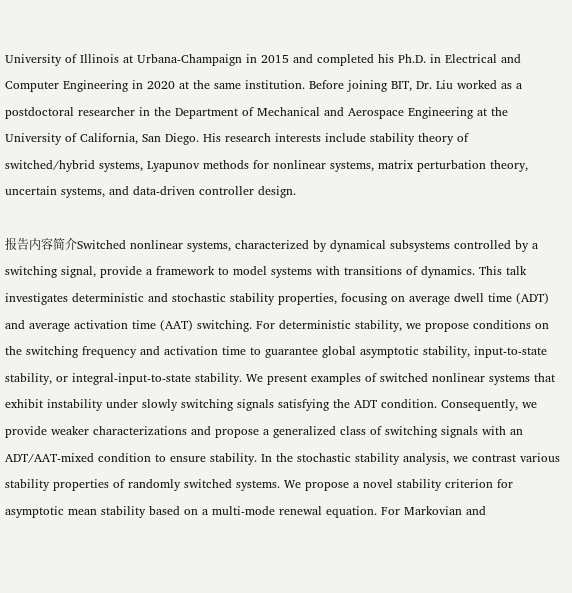University of Illinois at Urbana-Champaign in 2015 and completed his Ph.D. in Electrical and Computer Engineering in 2020 at the same institution. Before joining BIT, Dr. Liu worked as a postdoctoral researcher in the Department of Mechanical and Aerospace Engineering at the University of California, San Diego. His research interests include stability theory of switched/hybrid systems, Lyapunov methods for nonlinear systems, matrix perturbation theory, uncertain systems, and data-driven controller design.

报告内容简介Switched nonlinear systems, characterized by dynamical subsystems controlled by a switching signal, provide a framework to model systems with transitions of dynamics. This talk investigates deterministic and stochastic stability properties, focusing on average dwell time (ADT) and average activation time (AAT) switching. For deterministic stability, we propose conditions on the switching frequency and activation time to guarantee global asymptotic stability, input-to-state stability, or integral-input-to-state stability. We present examples of switched nonlinear systems that exhibit instability under slowly switching signals satisfying the ADT condition. Consequently, we provide weaker characterizations and propose a generalized class of switching signals with an ADT/AAT-mixed condition to ensure stability. In the stochastic stability analysis, we contrast various stability properties of randomly switched systems. We propose a novel stability criterion for asymptotic mean stability based on a multi-mode renewal equation. For Markovian and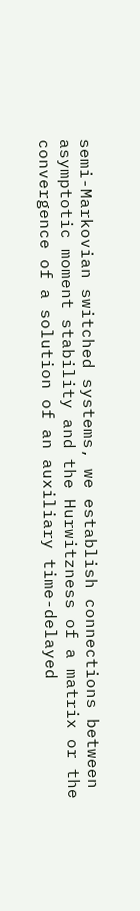semi-Markovian switched systems, we establish connections between asymptotic moment stability and the Hurwitzness of a matrix or the convergence of a solution of an auxiliary time-delayed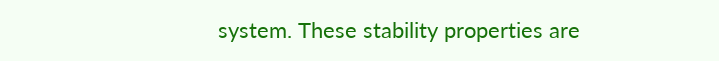system. These stability properties are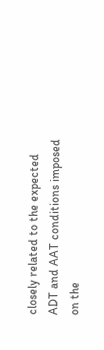closely related to the expected ADT and AAT conditions imposed on the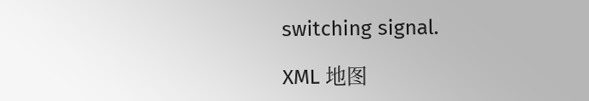switching signal.

XML 地图